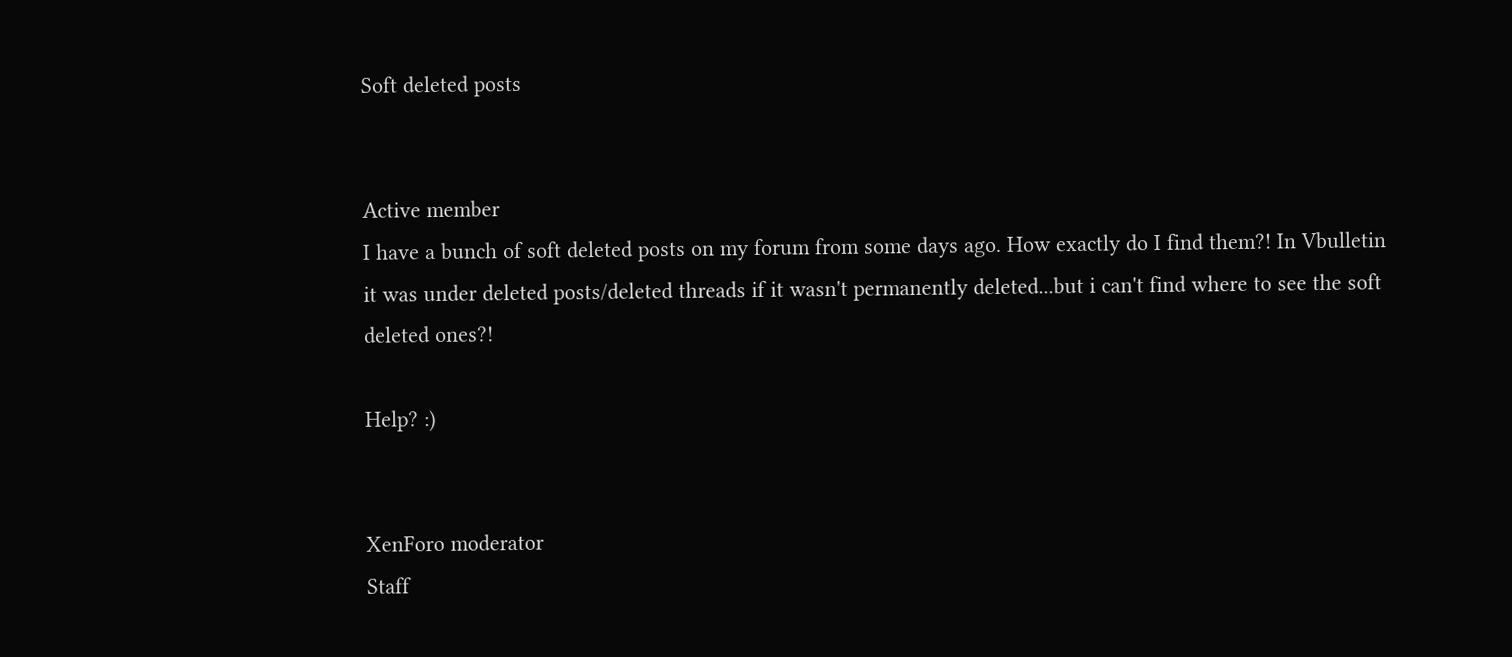Soft deleted posts


Active member
I have a bunch of soft deleted posts on my forum from some days ago. How exactly do I find them?! In Vbulletin it was under deleted posts/deleted threads if it wasn't permanently deleted...but i can't find where to see the soft deleted ones?!

Help? :)


XenForo moderator
Staff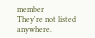member
They're not listed anywhere.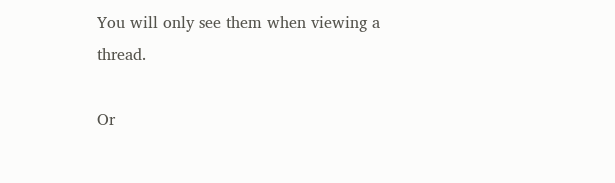You will only see them when viewing a thread.

Or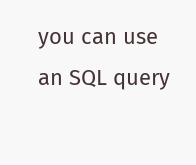you can use an SQL query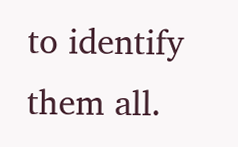to identify them all.